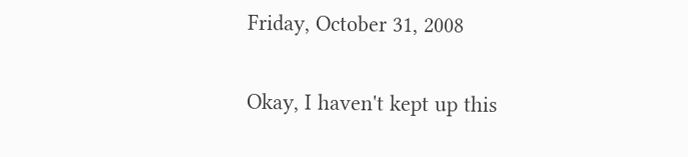Friday, October 31, 2008

Okay, I haven't kept up this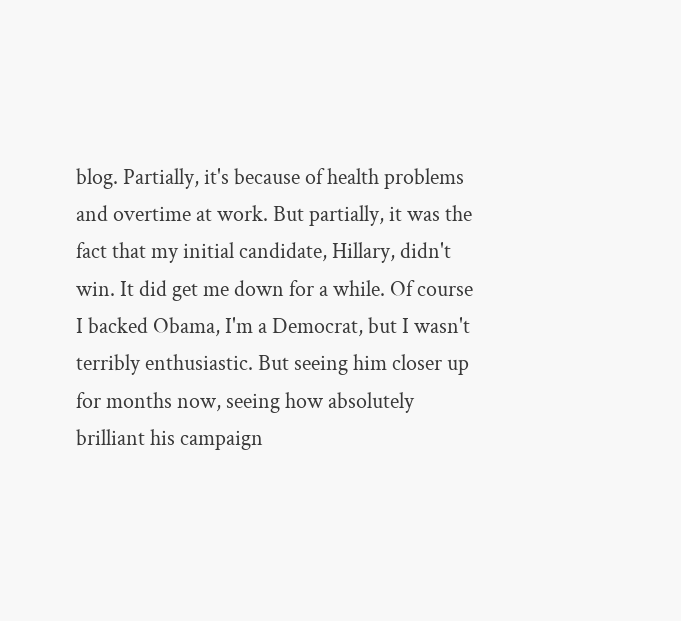blog. Partially, it's because of health problems and overtime at work. But partially, it was the fact that my initial candidate, Hillary, didn't win. It did get me down for a while. Of course I backed Obama, I'm a Democrat, but I wasn't terribly enthusiastic. But seeing him closer up for months now, seeing how absolutely brilliant his campaign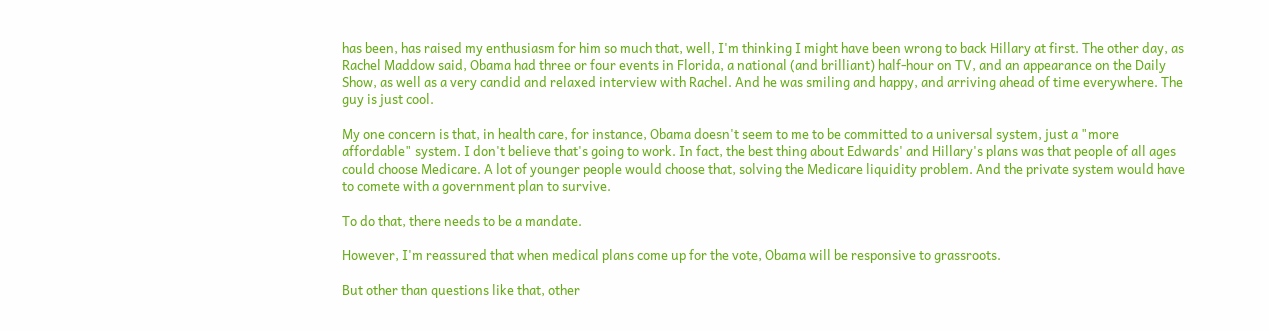has been, has raised my enthusiasm for him so much that, well, I'm thinking I might have been wrong to back Hillary at first. The other day, as Rachel Maddow said, Obama had three or four events in Florida, a national (and brilliant) half-hour on TV, and an appearance on the Daily Show, as well as a very candid and relaxed interview with Rachel. And he was smiling and happy, and arriving ahead of time everywhere. The guy is just cool.

My one concern is that, in health care, for instance, Obama doesn't seem to me to be committed to a universal system, just a "more affordable" system. I don't believe that's going to work. In fact, the best thing about Edwards' and Hillary's plans was that people of all ages could choose Medicare. A lot of younger people would choose that, solving the Medicare liquidity problem. And the private system would have to comete with a government plan to survive.

To do that, there needs to be a mandate.

However, I'm reassured that when medical plans come up for the vote, Obama will be responsive to grassroots.

But other than questions like that, other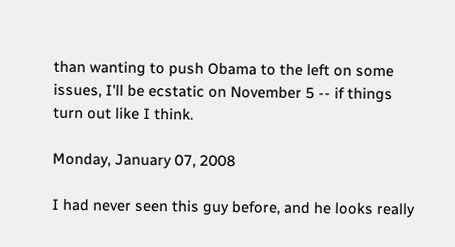than wanting to push Obama to the left on some issues, I'll be ecstatic on November 5 -- if things turn out like I think.

Monday, January 07, 2008

I had never seen this guy before, and he looks really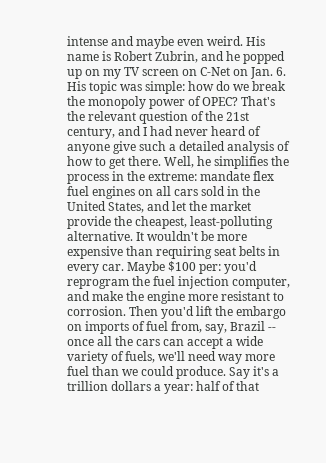intense and maybe even weird. His name is Robert Zubrin, and he popped up on my TV screen on C-Net on Jan. 6. His topic was simple: how do we break the monopoly power of OPEC? That's the relevant question of the 21st century, and I had never heard of anyone give such a detailed analysis of how to get there. Well, he simplifies the process in the extreme: mandate flex fuel engines on all cars sold in the United States, and let the market provide the cheapest, least-polluting alternative. It wouldn't be more expensive than requiring seat belts in every car. Maybe $100 per: you'd reprogram the fuel injection computer, and make the engine more resistant to corrosion. Then you'd lift the embargo on imports of fuel from, say, Brazil -- once all the cars can accept a wide variety of fuels, we'll need way more fuel than we could produce. Say it's a trillion dollars a year: half of that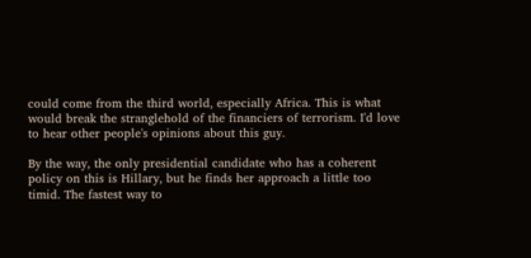could come from the third world, especially Africa. This is what would break the stranglehold of the financiers of terrorism. I'd love to hear other people's opinions about this guy.

By the way, the only presidential candidate who has a coherent policy on this is Hillary, but he finds her approach a little too timid. The fastest way to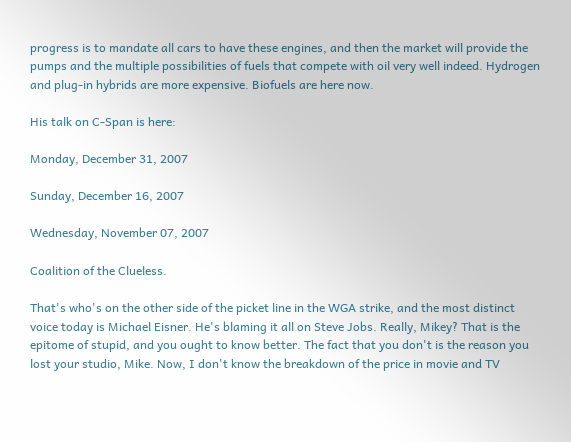progress is to mandate all cars to have these engines, and then the market will provide the pumps and the multiple possibilities of fuels that compete with oil very well indeed. Hydrogen and plug-in hybrids are more expensive. Biofuels are here now.

His talk on C-Span is here:

Monday, December 31, 2007

Sunday, December 16, 2007

Wednesday, November 07, 2007

Coalition of the Clueless.

That's who's on the other side of the picket line in the WGA strike, and the most distinct voice today is Michael Eisner. He's blaming it all on Steve Jobs. Really, Mikey? That is the epitome of stupid, and you ought to know better. The fact that you don't is the reason you lost your studio, Mike. Now, I don't know the breakdown of the price in movie and TV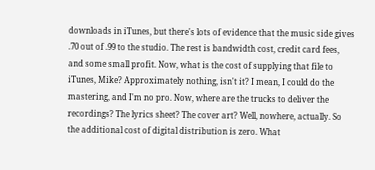downloads in iTunes, but there's lots of evidence that the music side gives .70 out of .99 to the studio. The rest is bandwidth cost, credit card fees, and some small profit. Now, what is the cost of supplying that file to iTunes, Mike? Approximately nothing, isn't it? I mean, I could do the mastering, and I'm no pro. Now, where are the trucks to deliver the recordings? The lyrics sheet? The cover art? Well, nowhere, actually. So the additional cost of digital distribution is zero. What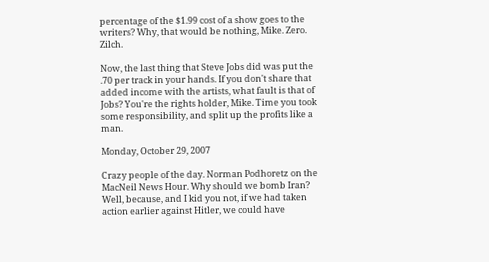percentage of the $1.99 cost of a show goes to the writers? Why, that would be nothing, Mike. Zero. Zilch.

Now, the last thing that Steve Jobs did was put the .70 per track in your hands. If you don't share that added income with the artists, what fault is that of Jobs? You're the rights holder, Mike. Time you took some responsibility, and split up the profits like a man.

Monday, October 29, 2007

Crazy people of the day. Norman Podhoretz on the MacNeil News Hour. Why should we bomb Iran? Well, because, and I kid you not, if we had taken action earlier against Hitler, we could have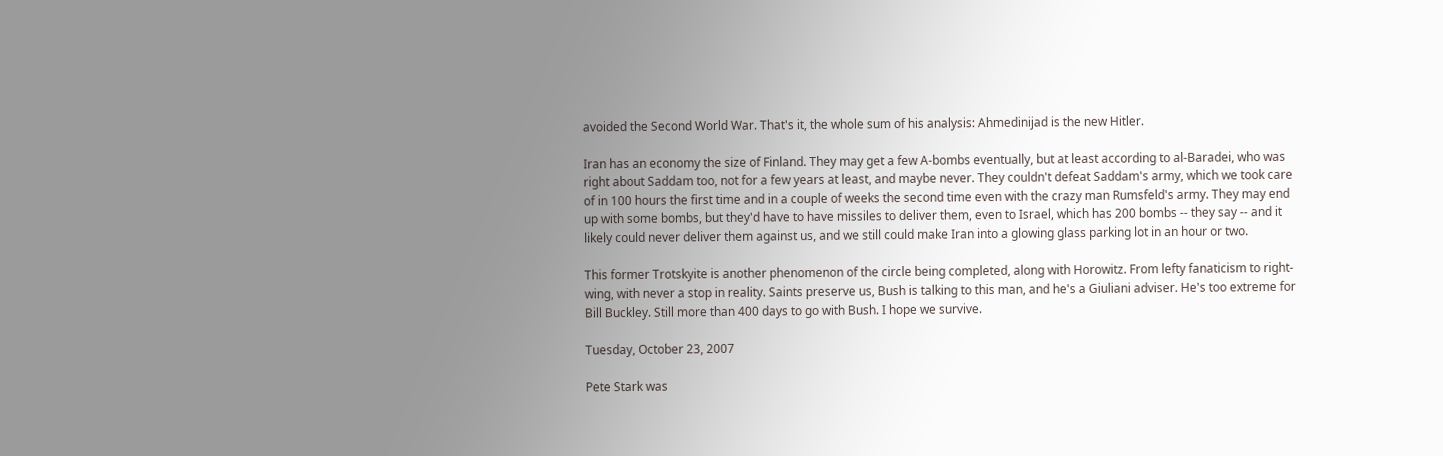avoided the Second World War. That's it, the whole sum of his analysis: Ahmedinijad is the new Hitler.

Iran has an economy the size of Finland. They may get a few A-bombs eventually, but at least according to al-Baradei, who was right about Saddam too, not for a few years at least, and maybe never. They couldn't defeat Saddam's army, which we took care of in 100 hours the first time and in a couple of weeks the second time even with the crazy man Rumsfeld's army. They may end up with some bombs, but they'd have to have missiles to deliver them, even to Israel, which has 200 bombs -- they say -- and it likely could never deliver them against us, and we still could make Iran into a glowing glass parking lot in an hour or two.

This former Trotskyite is another phenomenon of the circle being completed, along with Horowitz. From lefty fanaticism to right-wing, with never a stop in reality. Saints preserve us, Bush is talking to this man, and he's a Giuliani adviser. He's too extreme for Bill Buckley. Still more than 400 days to go with Bush. I hope we survive.

Tuesday, October 23, 2007

Pete Stark was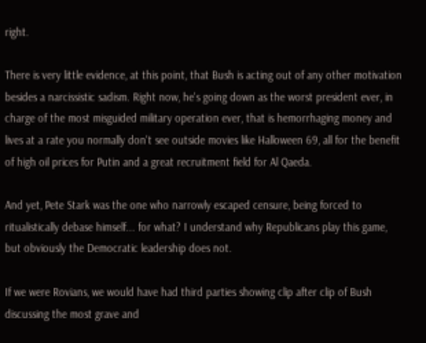right.

There is very little evidence, at this point, that Bush is acting out of any other motivation besides a narcissistic sadism. Right now, he's going down as the worst president ever, in charge of the most misguided military operation ever, that is hemorrhaging money and lives at a rate you normally don't see outside movies like Halloween 69, all for the benefit of high oil prices for Putin and a great recruitment field for Al Qaeda.

And yet, Pete Stark was the one who narrowly escaped censure, being forced to ritualistically debase himself... for what? I understand why Republicans play this game, but obviously the Democratic leadership does not.

If we were Rovians, we would have had third parties showing clip after clip of Bush discussing the most grave and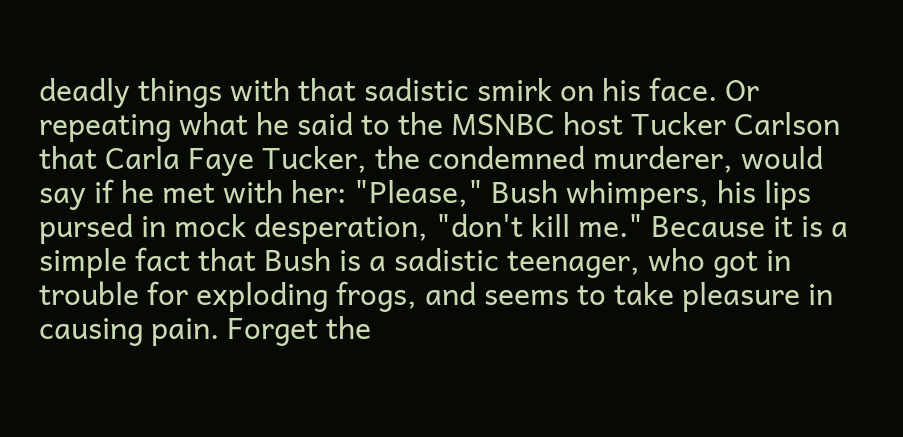deadly things with that sadistic smirk on his face. Or repeating what he said to the MSNBC host Tucker Carlson that Carla Faye Tucker, the condemned murderer, would say if he met with her: "Please," Bush whimpers, his lips pursed in mock desperation, "don't kill me." Because it is a simple fact that Bush is a sadistic teenager, who got in trouble for exploding frogs, and seems to take pleasure in causing pain. Forget the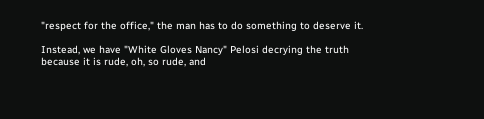"respect for the office," the man has to do something to deserve it.

Instead, we have "White Gloves Nancy" Pelosi decrying the truth because it is rude, oh, so rude, and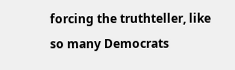forcing the truthteller, like so many Democrats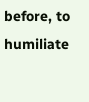before, to humiliate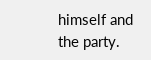himself and the party.